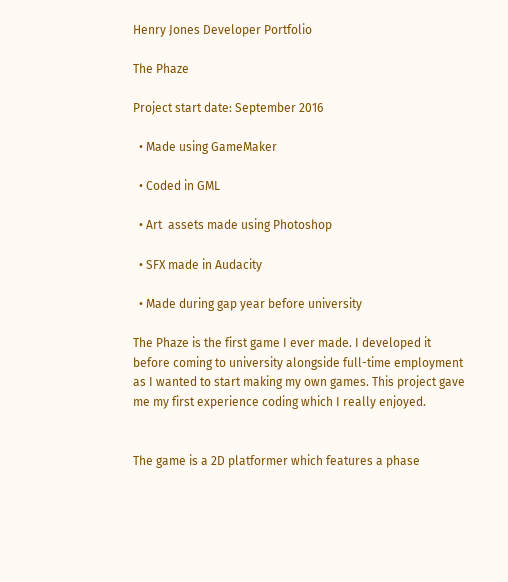Henry Jones Developer Portfolio

The Phaze

Project start date: September 2016

  • Made using GameMaker

  • Coded in GML

  • Art  assets made using Photoshop

  • SFX made in Audacity

  • Made during gap year before university

The Phaze is the first game I ever made. I developed it before coming to university alongside full-time employment as I wanted to start making my own games. This project gave me my first experience coding which I really enjoyed.


The game is a 2D platformer which features a phase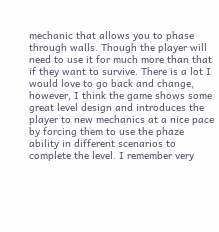mechanic that allows you to phase through walls. Though the player will need to use it for much more than that if they want to survive. There is a lot I would love to go back and change, however, I think the game shows some great level design and introduces the player to new mechanics at a nice pace by forcing them to use the phaze ability in different scenarios to complete the level. I remember very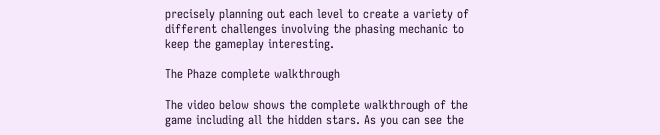precisely planning out each level to create a variety of different challenges involving the phasing mechanic to keep the gameplay interesting.

The Phaze complete walkthrough

The video below shows the complete walkthrough of the game including all the hidden stars. As you can see the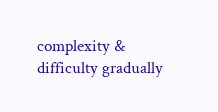complexity & difficulty gradually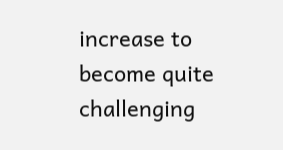increase to become quite challenging